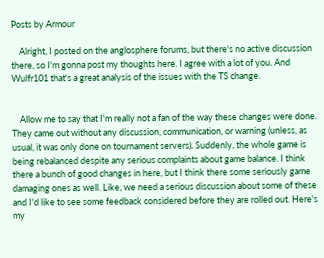Posts by Armour

    Alright, I posted on the anglosphere forums, but there's no active discussion there, so I'm gonna post my thoughts here. I agree with a lot of you. And Wulfr101 that's a great analysis of the issues with the TS change.


    Allow me to say that I'm really not a fan of the way these changes were done. They came out without any discussion, communication, or warning (unless, as usual, it was only done on tournament servers). Suddenly, the whole game is being rebalanced despite any serious complaints about game balance. I think there a bunch of good changes in here, but I think there some seriously game damaging ones as well. Like, we need a serious discussion about some of these and I'd like to see some feedback considered before they are rolled out. Here's my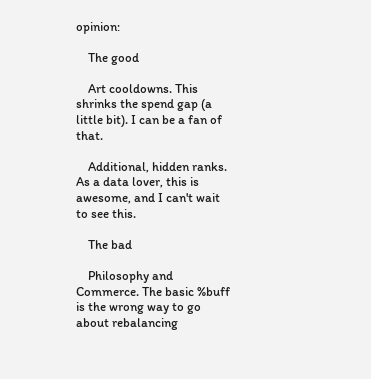opinion:

    The good

    Art cooldowns. This shrinks the spend gap (a little bit). I can be a fan of that.

    Additional, hidden ranks. As a data lover, this is awesome, and I can't wait to see this.

    The bad

    Philosophy and Commerce. The basic %buff is the wrong way to go about rebalancing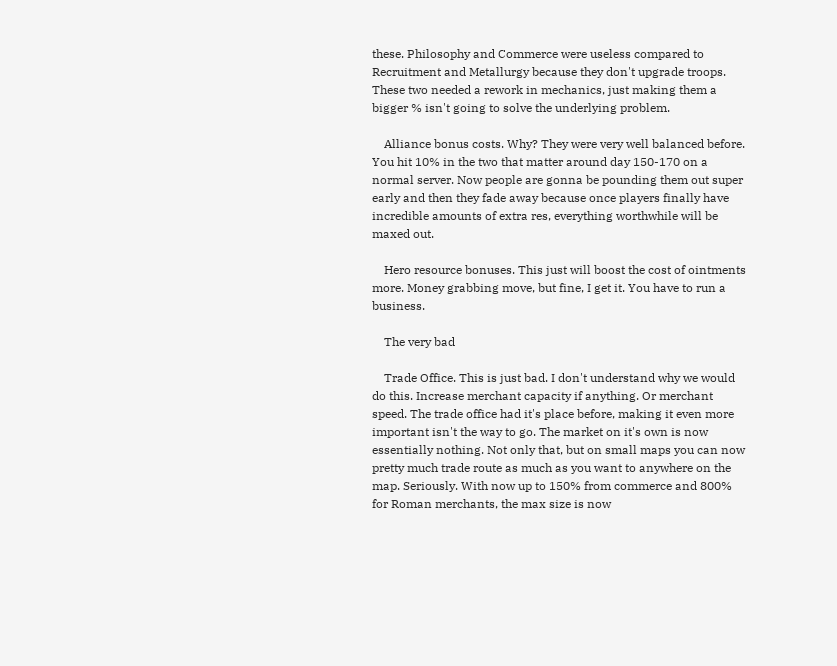these. Philosophy and Commerce were useless compared to Recruitment and Metallurgy because they don't upgrade troops. These two needed a rework in mechanics, just making them a bigger % isn't going to solve the underlying problem.

    Alliance bonus costs. Why? They were very well balanced before. You hit 10% in the two that matter around day 150-170 on a normal server. Now people are gonna be pounding them out super early and then they fade away because once players finally have incredible amounts of extra res, everything worthwhile will be maxed out.

    Hero resource bonuses. This just will boost the cost of ointments more. Money grabbing move, but fine, I get it. You have to run a business.

    The very bad

    Trade Office. This is just bad. I don't understand why we would do this. Increase merchant capacity if anything. Or merchant speed. The trade office had it's place before, making it even more important isn't the way to go. The market on it's own is now essentially nothing. Not only that, but on small maps you can now pretty much trade route as much as you want to anywhere on the map. Seriously. With now up to 150% from commerce and 800% for Roman merchants, the max size is now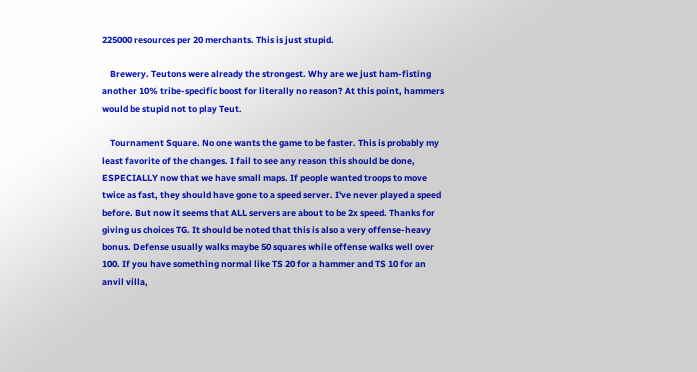225000 resources per 20 merchants. This is just stupid.

    Brewery. Teutons were already the strongest. Why are we just ham-fisting another 10% tribe-specific boost for literally no reason? At this point, hammers would be stupid not to play Teut.

    Tournament Square. No one wants the game to be faster. This is probably my least favorite of the changes. I fail to see any reason this should be done, ESPECIALLY now that we have small maps. If people wanted troops to move twice as fast, they should have gone to a speed server. I've never played a speed before. But now it seems that ALL servers are about to be 2x speed. Thanks for giving us choices TG. It should be noted that this is also a very offense-heavy bonus. Defense usually walks maybe 50 squares while offense walks well over 100. If you have something normal like TS 20 for a hammer and TS 10 for an anvil villa,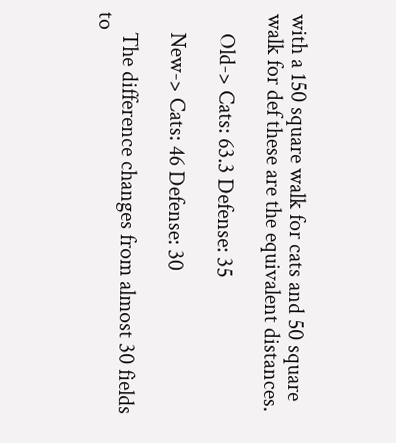with a 150 square walk for cats and 50 square walk for def these are the equivalent distances.

    Old-> Cats: 63.3 Defense: 35

    New-> Cats: 46 Defense: 30

    The difference changes from almost 30 fields to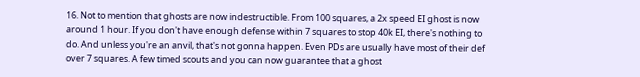16. Not to mention that ghosts are now indestructible. From 100 squares, a 2x speed EI ghost is now around 1 hour. If you don't have enough defense within 7 squares to stop 40k EI, there's nothing to do. And unless you're an anvil, that's not gonna happen. Even PDs are usually have most of their def over 7 squares. A few timed scouts and you can now guarantee that a ghost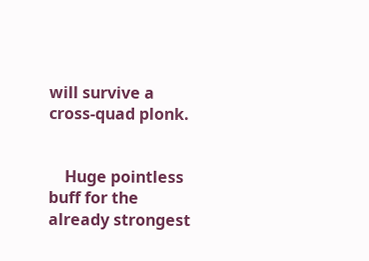will survive a cross-quad plonk.


    Huge pointless buff for the already strongest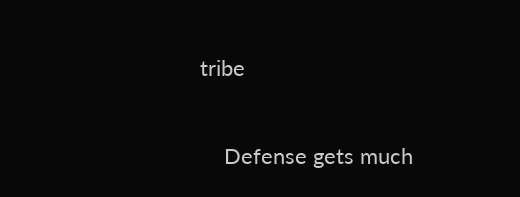tribe

    Defense gets much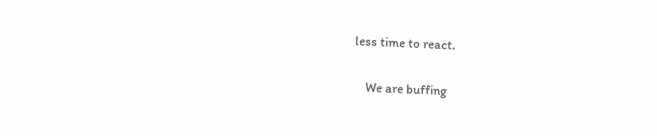less time to react.

    We are buffing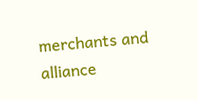merchants and alliance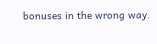bonuses in the wrong way.